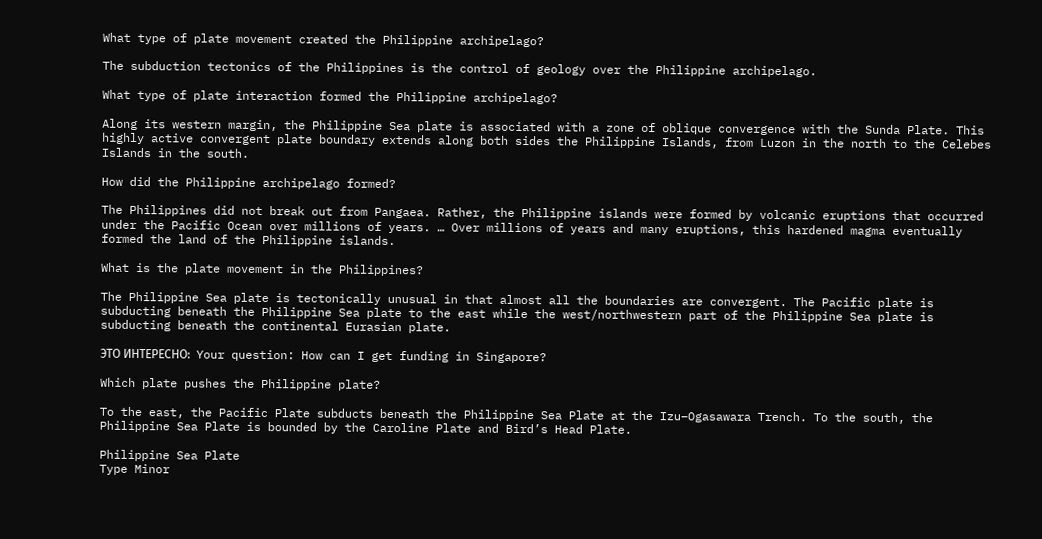What type of plate movement created the Philippine archipelago?

The subduction tectonics of the Philippines is the control of geology over the Philippine archipelago.

What type of plate interaction formed the Philippine archipelago?

Along its western margin, the Philippine Sea plate is associated with a zone of oblique convergence with the Sunda Plate. This highly active convergent plate boundary extends along both sides the Philippine Islands, from Luzon in the north to the Celebes Islands in the south.

How did the Philippine archipelago formed?

The Philippines did not break out from Pangaea. Rather, the Philippine islands were formed by volcanic eruptions that occurred under the Pacific Ocean over millions of years. … Over millions of years and many eruptions, this hardened magma eventually formed the land of the Philippine islands.

What is the plate movement in the Philippines?

The Philippine Sea plate is tectonically unusual in that almost all the boundaries are convergent. The Pacific plate is subducting beneath the Philippine Sea plate to the east while the west/northwestern part of the Philippine Sea plate is subducting beneath the continental Eurasian plate.

ЭТО ИНТЕРЕСНО:  Your question: How can I get funding in Singapore?

Which plate pushes the Philippine plate?

To the east, the Pacific Plate subducts beneath the Philippine Sea Plate at the Izu–Ogasawara Trench. To the south, the Philippine Sea Plate is bounded by the Caroline Plate and Bird’s Head Plate.

Philippine Sea Plate
Type Minor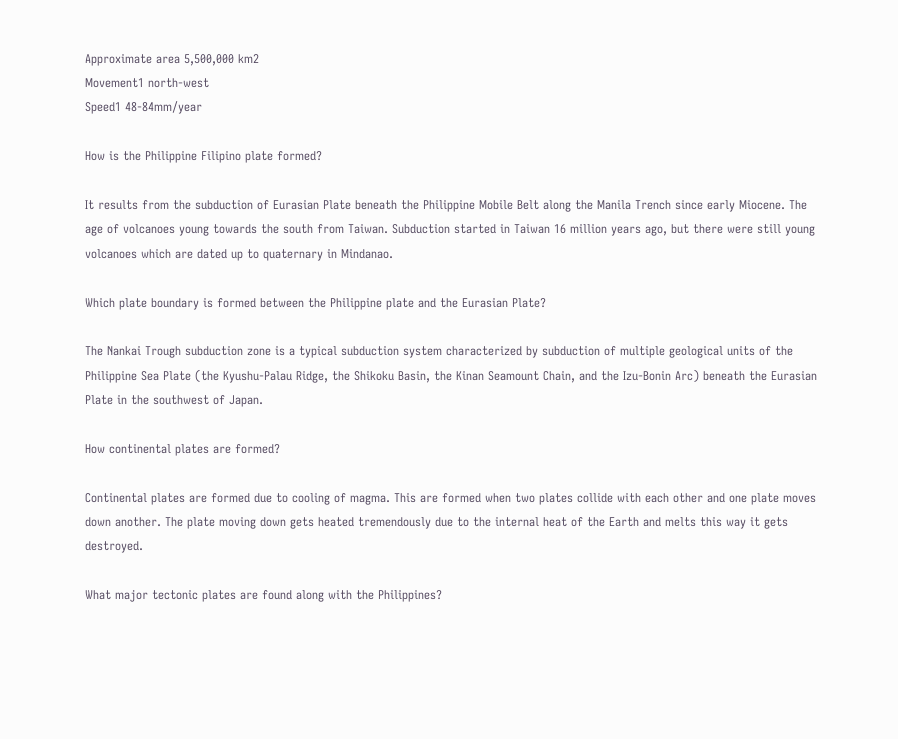Approximate area 5,500,000 km2
Movement1 north-west
Speed1 48-84mm/year

How is the Philippine Filipino plate formed?

It results from the subduction of Eurasian Plate beneath the Philippine Mobile Belt along the Manila Trench since early Miocene. The age of volcanoes young towards the south from Taiwan. Subduction started in Taiwan 16 million years ago, but there were still young volcanoes which are dated up to quaternary in Mindanao.

Which plate boundary is formed between the Philippine plate and the Eurasian Plate?

The Nankai Trough subduction zone is a typical subduction system characterized by subduction of multiple geological units of the Philippine Sea Plate (the Kyushu-Palau Ridge, the Shikoku Basin, the Kinan Seamount Chain, and the Izu-Bonin Arc) beneath the Eurasian Plate in the southwest of Japan.

How continental plates are formed?

Continental plates are formed due to cooling of magma. This are formed when two plates collide with each other and one plate moves down another. The plate moving down gets heated tremendously due to the internal heat of the Earth and melts this way it gets destroyed.

What major tectonic plates are found along with the Philippines?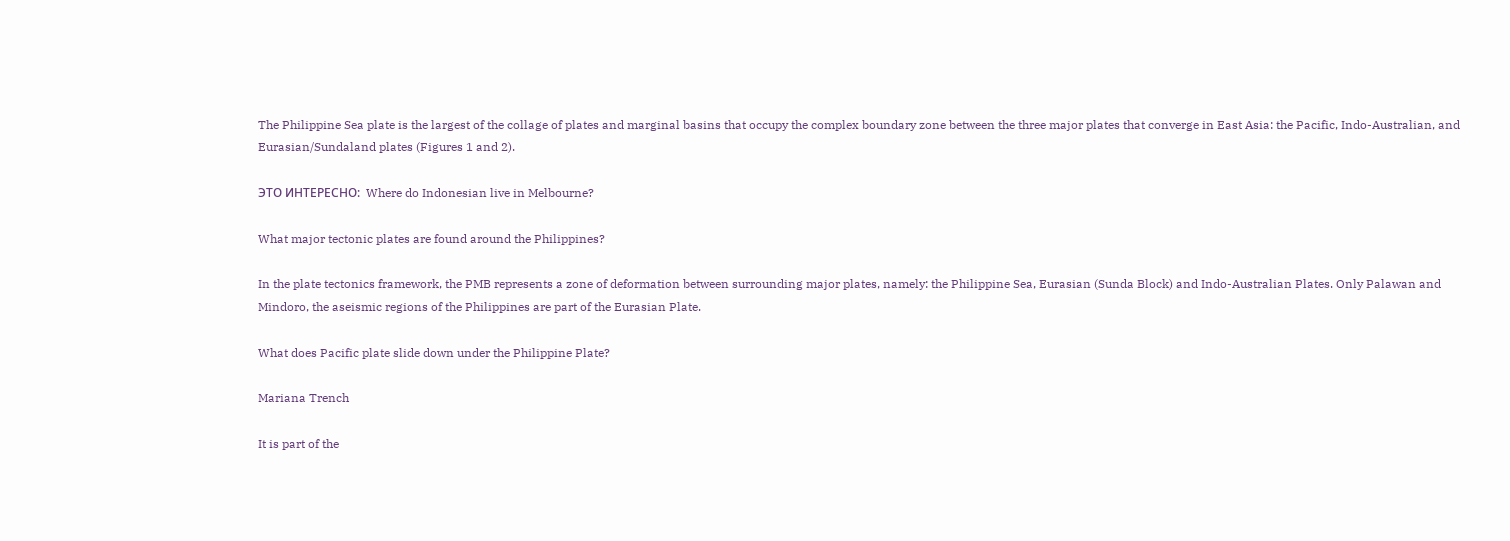The Philippine Sea plate is the largest of the collage of plates and marginal basins that occupy the complex boundary zone between the three major plates that converge in East Asia: the Pacific, Indo-Australian, and Eurasian/Sundaland plates (Figures 1 and 2).

ЭТО ИНТЕРЕСНО:  Where do Indonesian live in Melbourne?

What major tectonic plates are found around the Philippines?

In the plate tectonics framework, the PMB represents a zone of deformation between surrounding major plates, namely: the Philippine Sea, Eurasian (Sunda Block) and Indo-Australian Plates. Only Palawan and Mindoro, the aseismic regions of the Philippines are part of the Eurasian Plate.

What does Pacific plate slide down under the Philippine Plate?

Mariana Trench

It is part of the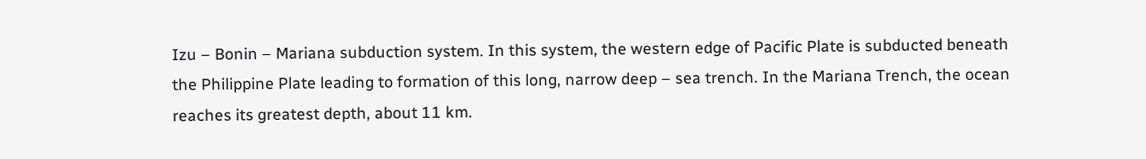Izu – Bonin – Mariana subduction system. In this system, the western edge of Pacific Plate is subducted beneath the Philippine Plate leading to formation of this long, narrow deep – sea trench. In the Mariana Trench, the ocean reaches its greatest depth, about 11 km.